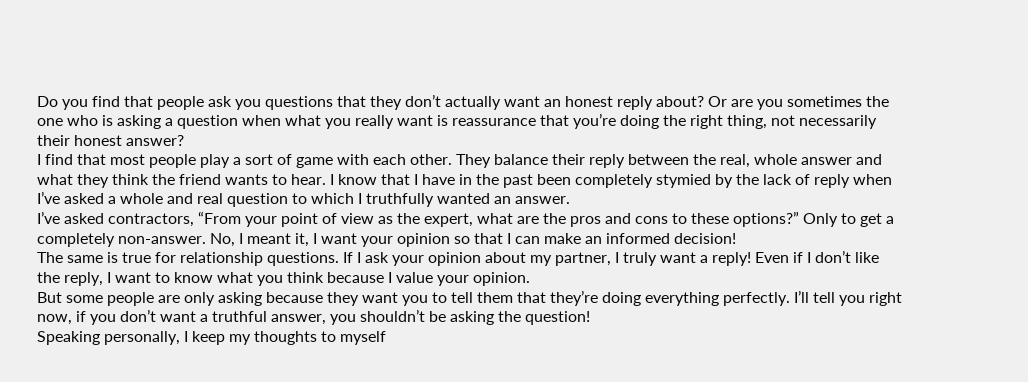Do you find that people ask you questions that they don’t actually want an honest reply about? Or are you sometimes the one who is asking a question when what you really want is reassurance that you’re doing the right thing, not necessarily their honest answer?
I find that most people play a sort of game with each other. They balance their reply between the real, whole answer and what they think the friend wants to hear. I know that I have in the past been completely stymied by the lack of reply when I’ve asked a whole and real question to which I truthfully wanted an answer.
I’ve asked contractors, “From your point of view as the expert, what are the pros and cons to these options?” Only to get a completely non-answer. No, I meant it, I want your opinion so that I can make an informed decision!
The same is true for relationship questions. If I ask your opinion about my partner, I truly want a reply! Even if I don’t like the reply, I want to know what you think because I value your opinion.
But some people are only asking because they want you to tell them that they’re doing everything perfectly. I’ll tell you right now, if you don’t want a truthful answer, you shouldn’t be asking the question!
Speaking personally, I keep my thoughts to myself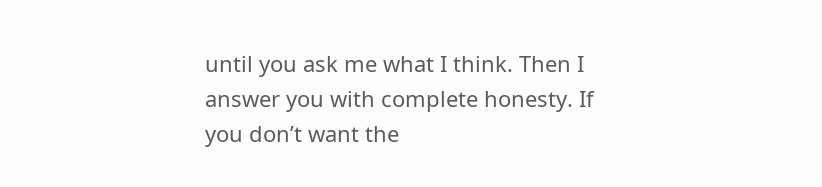until you ask me what I think. Then I answer you with complete honesty. If you don’t want the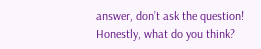answer, don’t ask the question!
Honestly, what do you think?